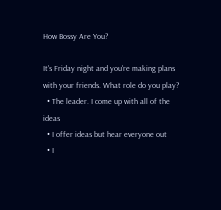How Bossy Are You?

It's Friday night and you're making plans with your friends. What role do you play?
  • The leader. I come up with all of the ideas
  • I offer ideas but hear everyone out
  • I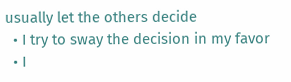usually let the others decide
  • I try to sway the decision in my favor
  • I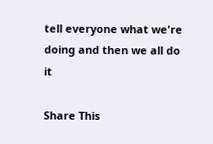tell everyone what we're doing and then we all do it

Share This